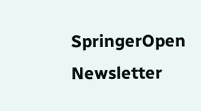SpringerOpen Newsletter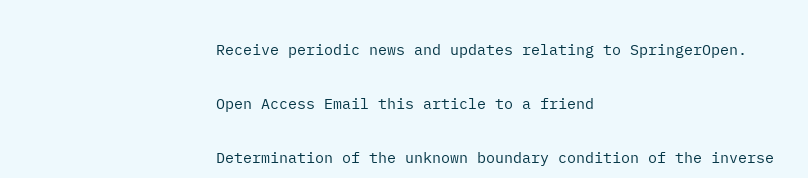Receive periodic news and updates relating to SpringerOpen.

Open Access Email this article to a friend

Determination of the unknown boundary condition of the inverse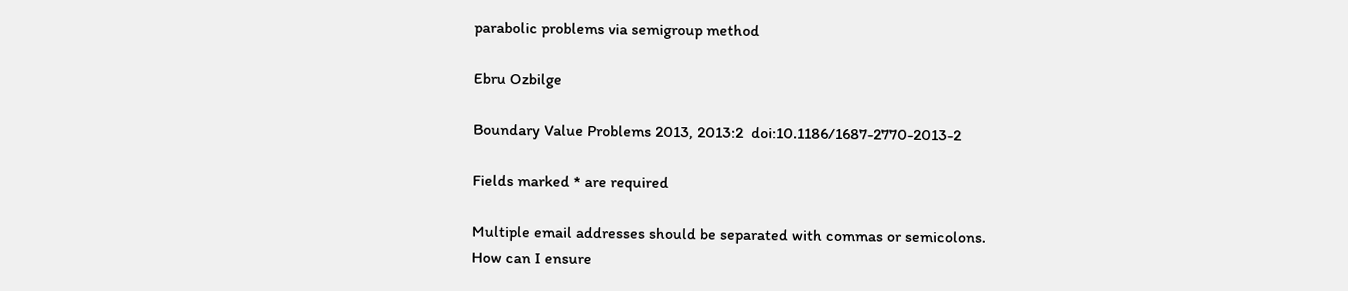parabolic problems via semigroup method

Ebru Ozbilge

Boundary Value Problems 2013, 2013:2  doi:10.1186/1687-2770-2013-2

Fields marked * are required

Multiple email addresses should be separated with commas or semicolons.
How can I ensure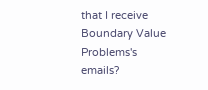that I receive Boundary Value Problems's emails?